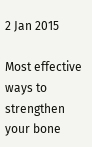2 Jan 2015

Most effective ways to strengthen your bone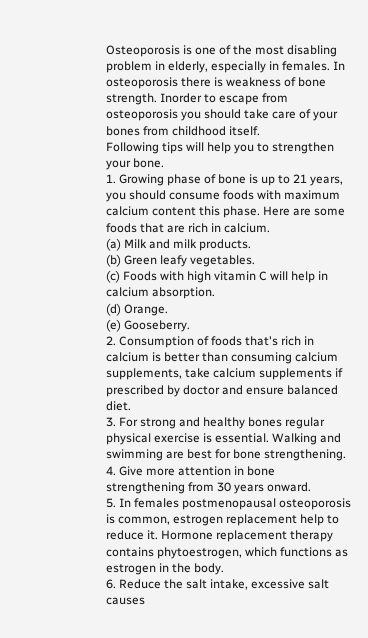Osteoporosis is one of the most disabling problem in elderly, especially in females. In osteoporosis there is weakness of bone strength. Inorder to escape from osteoporosis you should take care of your bones from childhood itself.
Following tips will help you to strengthen your bone.
1. Growing phase of bone is up to 21 years, you should consume foods with maximum calcium content this phase. Here are some foods that are rich in calcium.
(a) Milk and milk products.
(b) Green leafy vegetables.
(c) Foods with high vitamin C will help in calcium absorption.
(d) Orange.
(e) Gooseberry.
2. Consumption of foods that's rich in calcium is better than consuming calcium supplements, take calcium supplements if prescribed by doctor and ensure balanced diet.
3. For strong and healthy bones regular physical exercise is essential. Walking and swimming are best for bone strengthening.
4. Give more attention in bone strengthening from 30 years onward.
5. In females postmenopausal osteoporosis is common, estrogen replacement help to reduce it. Hormone replacement therapy contains phytoestrogen, which functions as estrogen in the body.
6. Reduce the salt intake, excessive salt causes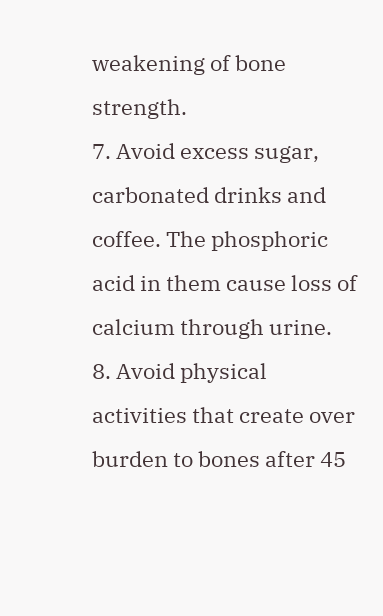weakening of bone strength.
7. Avoid excess sugar, carbonated drinks and coffee. The phosphoric acid in them cause loss of calcium through urine.
8. Avoid physical activities that create over burden to bones after 45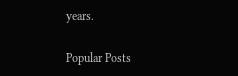years.

Popular Posts